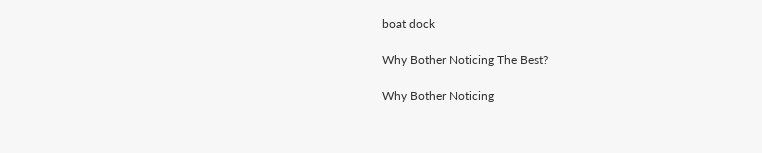boat dock

Why Bother Noticing The Best?

Why Bother Noticing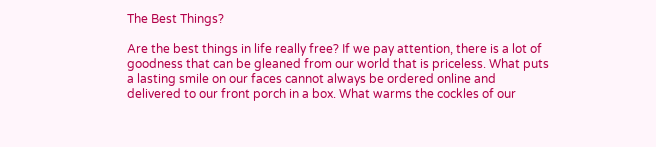The Best Things?

Are the best things in life really free? If we pay attention, there is a lot of goodness that can be gleaned from our world that is priceless. What puts a lasting smile on our faces cannot always be ordered online and delivered to our front porch in a box. What warms the cockles of our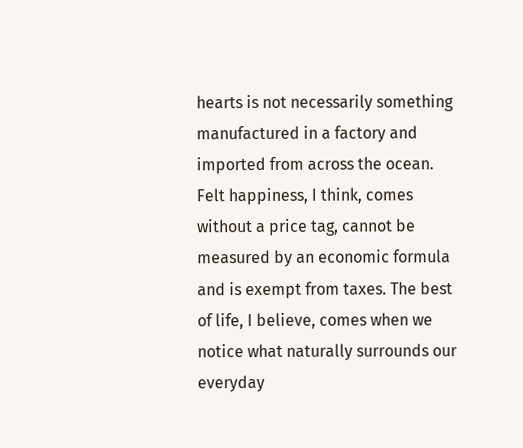hearts is not necessarily something manufactured in a factory and imported from across the ocean. Felt happiness, I think, comes without a price tag, cannot be measured by an economic formula and is exempt from taxes. The best of life, I believe, comes when we notice what naturally surrounds our everyday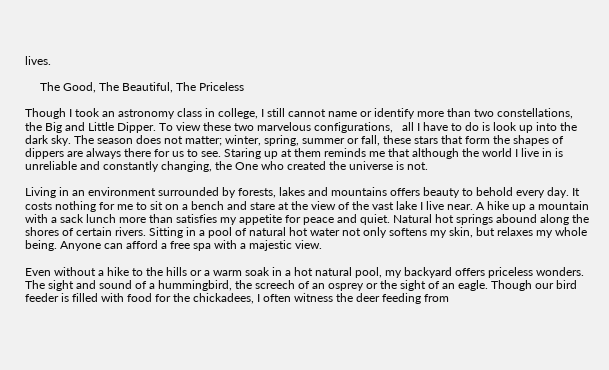lives.

     The Good, The Beautiful, The Priceless

Though I took an astronomy class in college, I still cannot name or identify more than two constellations, the Big and Little Dipper. To view these two marvelous configurations,   all I have to do is look up into the dark sky. The season does not matter; winter, spring, summer or fall, these stars that form the shapes of dippers are always there for us to see. Staring up at them reminds me that although the world I live in is unreliable and constantly changing, the One who created the universe is not.

Living in an environment surrounded by forests, lakes and mountains offers beauty to behold every day. It costs nothing for me to sit on a bench and stare at the view of the vast lake I live near. A hike up a mountain with a sack lunch more than satisfies my appetite for peace and quiet. Natural hot springs abound along the shores of certain rivers. Sitting in a pool of natural hot water not only softens my skin, but relaxes my whole being. Anyone can afford a free spa with a majestic view.

Even without a hike to the hills or a warm soak in a hot natural pool, my backyard offers priceless wonders. The sight and sound of a hummingbird, the screech of an osprey or the sight of an eagle. Though our bird feeder is filled with food for the chickadees, I often witness the deer feeding from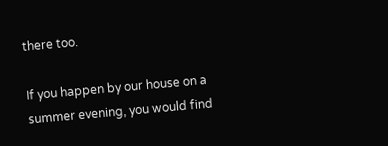there too.

If you happen by our house on a summer evening, you would find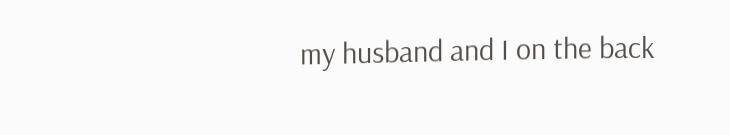my husband and I on the back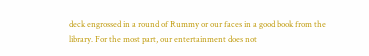deck engrossed in a round of Rummy or our faces in a good book from the library. For the most part, our entertainment does not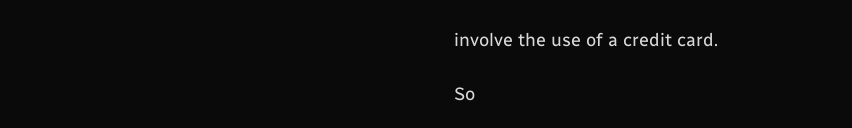involve the use of a credit card.

So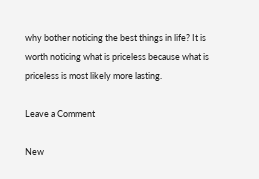why bother noticing the best things in life? It is worth noticing what is priceless because what is priceless is most likely more lasting.

Leave a Comment

New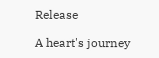Release

A heart's journey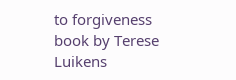to forgiveness book by Terese Luikens